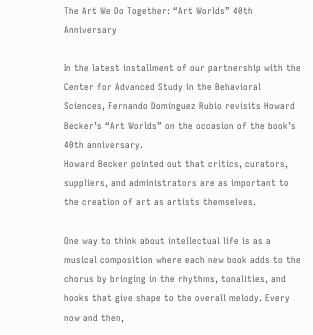The Art We Do Together: “Art Worlds” 40th Anniversary

In the latest installment of our partnership with the Center for Advanced Study in the Behavioral Sciences, Fernando Domínguez Rubio revisits Howard Becker’s “Art Worlds” on the occasion of the book’s 40th anniversary.
Howard Becker pointed out that critics, curators, suppliers, and administrators are as important to the creation of art as artists themselves.

One way to think about intellectual life is as a musical composition where each new book adds to the chorus by bringing in the rhythms, tonalities, and hooks that give shape to the overall melody. Every now and then,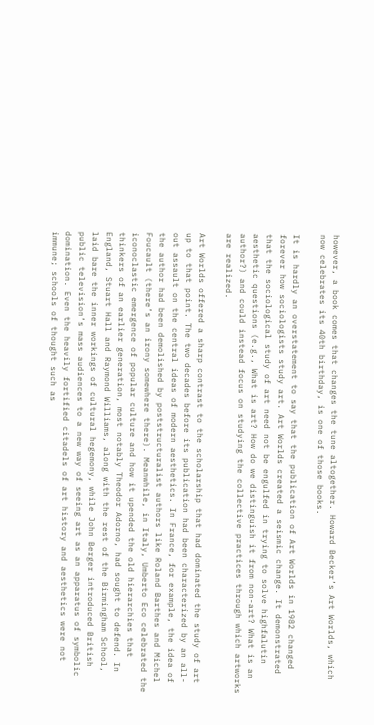however, a book comes that changes the tune altogether. Howard Becker’s Art Worlds, which now celebrates its 40th birthday, is one of those books.

It is hardly an overstatement to say that the publication of Art Worlds in 1982 changed forever how sociologists study art. Art Worlds created a seismic change. It demonstrated that the sociological study of art need not be engulfed in trying to solve highfalutin aesthetic questions (e.g., What is art? How do we distinguish it from non-art? What is an author?) and could instead focus on studying the collective practices through which artworks are realized.

Art Worlds offered a sharp contrast to the scholarship that had dominated the study of art up to that point. The two decades before its publication had been characterized by an all-out assault on the central ideas of modern aesthetics. In France, for example, the idea of the author had been demolished by poststructuralist authors like Roland Barthes and Michel Foucault (there’s an irony somewhere there). Meanwhile, in Italy, Umberto Eco celebrated the iconoclastic emergence of popular culture and how it upended the old hierarchies that thinkers of an earlier generation, most notably Theodor Adorno, had sought to defend. In England, Stuart Hall and Raymond Williams, along with the rest of the Birmingham School, laid bare the inner workings of cultural hegemony, while John Berger introduced British public television’s mass audiences to a new way of seeing art as an apparatus of symbolic domination. Even the heavily fortified citadels of art history and aesthetics were not immune; schools of thought such as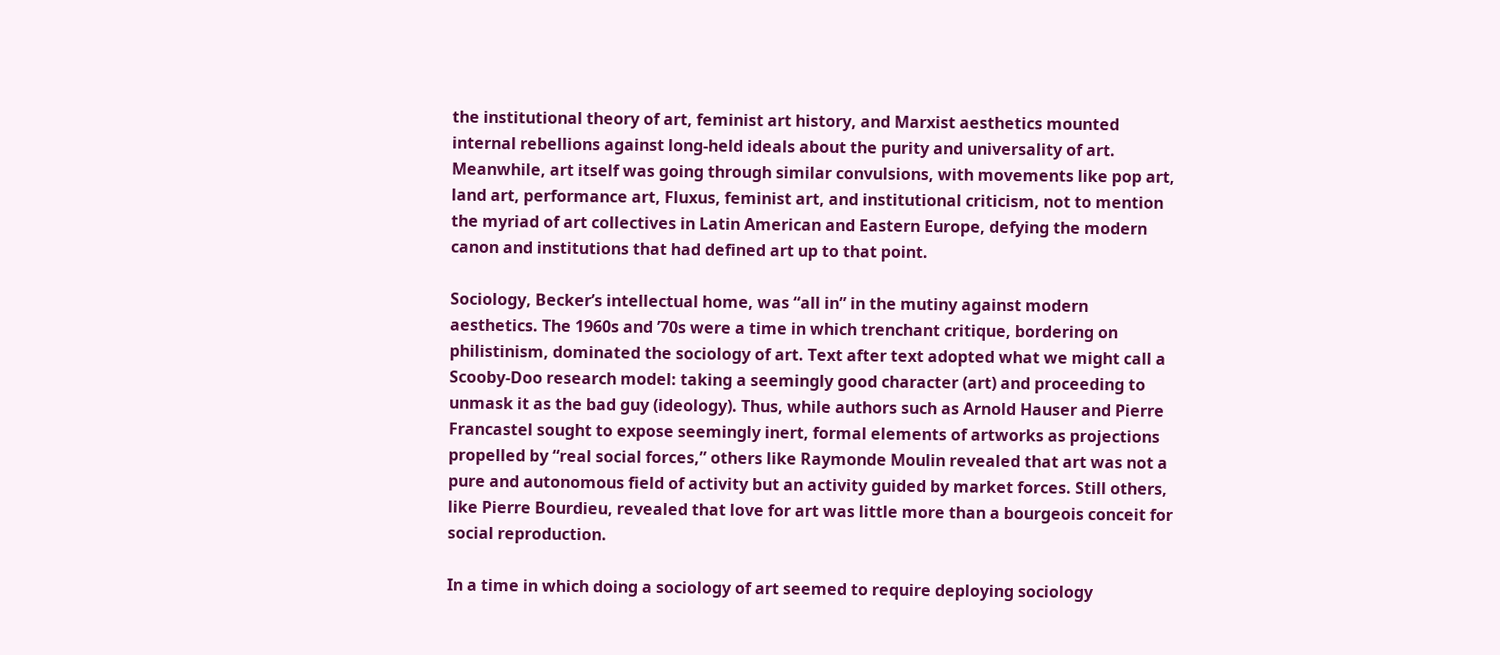the institutional theory of art, feminist art history, and Marxist aesthetics mounted internal rebellions against long-held ideals about the purity and universality of art. Meanwhile, art itself was going through similar convulsions, with movements like pop art, land art, performance art, Fluxus, feminist art, and institutional criticism, not to mention the myriad of art collectives in Latin American and Eastern Europe, defying the modern canon and institutions that had defined art up to that point.

Sociology, Becker’s intellectual home, was “all in” in the mutiny against modern aesthetics. The 1960s and ’70s were a time in which trenchant critique, bordering on philistinism, dominated the sociology of art. Text after text adopted what we might call a Scooby-Doo research model: taking a seemingly good character (art) and proceeding to unmask it as the bad guy (ideology). Thus, while authors such as Arnold Hauser and Pierre Francastel sought to expose seemingly inert, formal elements of artworks as projections propelled by “real social forces,” others like Raymonde Moulin revealed that art was not a pure and autonomous field of activity but an activity guided by market forces. Still others, like Pierre Bourdieu, revealed that love for art was little more than a bourgeois conceit for social reproduction.

In a time in which doing a sociology of art seemed to require deploying sociology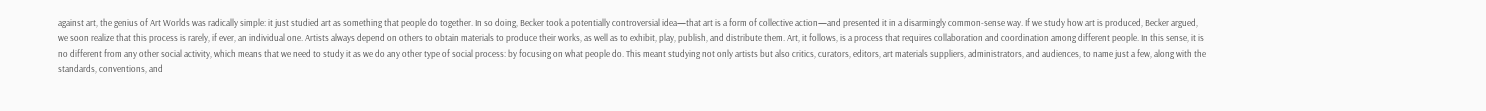against art, the genius of Art Worlds was radically simple: it just studied art as something that people do together. In so doing, Becker took a potentially controversial idea—that art is a form of collective action—and presented it in a disarmingly common-sense way. If we study how art is produced, Becker argued, we soon realize that this process is rarely, if ever, an individual one. Artists always depend on others to obtain materials to produce their works, as well as to exhibit, play, publish, and distribute them. Art, it follows, is a process that requires collaboration and coordination among different people. In this sense, it is no different from any other social activity, which means that we need to study it as we do any other type of social process: by focusing on what people do. This meant studying not only artists but also critics, curators, editors, art materials suppliers, administrators, and audiences, to name just a few, along with the standards, conventions, and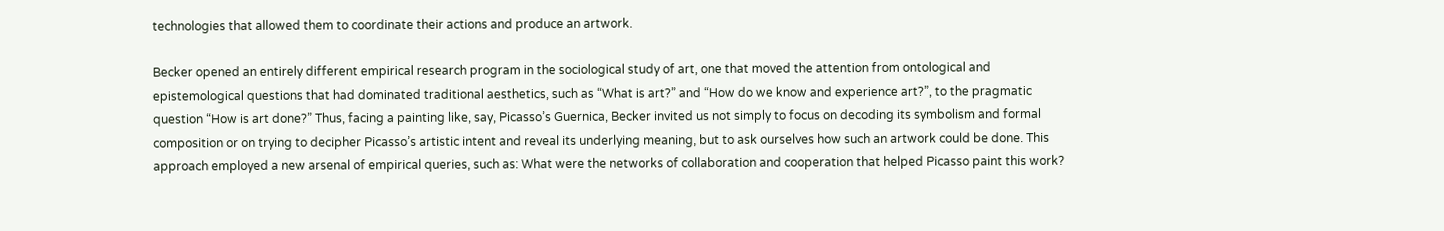technologies that allowed them to coordinate their actions and produce an artwork.

Becker opened an entirely different empirical research program in the sociological study of art, one that moved the attention from ontological and epistemological questions that had dominated traditional aesthetics, such as “What is art?” and “How do we know and experience art?”, to the pragmatic question “How is art done?” Thus, facing a painting like, say, Picasso’s Guernica, Becker invited us not simply to focus on decoding its symbolism and formal composition or on trying to decipher Picasso’s artistic intent and reveal its underlying meaning, but to ask ourselves how such an artwork could be done. This approach employed a new arsenal of empirical queries, such as: What were the networks of collaboration and cooperation that helped Picasso paint this work?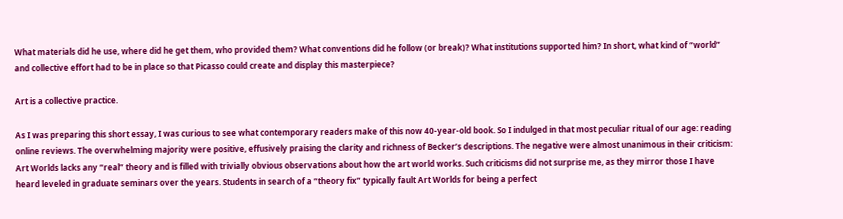What materials did he use, where did he get them, who provided them? What conventions did he follow (or break)? What institutions supported him? In short, what kind of “world” and collective effort had to be in place so that Picasso could create and display this masterpiece?

Art is a collective practice.

As I was preparing this short essay, I was curious to see what contemporary readers make of this now 40-year-old book. So I indulged in that most peculiar ritual of our age: reading online reviews. The overwhelming majority were positive, effusively praising the clarity and richness of Becker’s descriptions. The negative were almost unanimous in their criticism: Art Worlds lacks any “real” theory and is filled with trivially obvious observations about how the art world works. Such criticisms did not surprise me, as they mirror those I have heard leveled in graduate seminars over the years. Students in search of a “theory fix” typically fault Art Worlds for being a perfect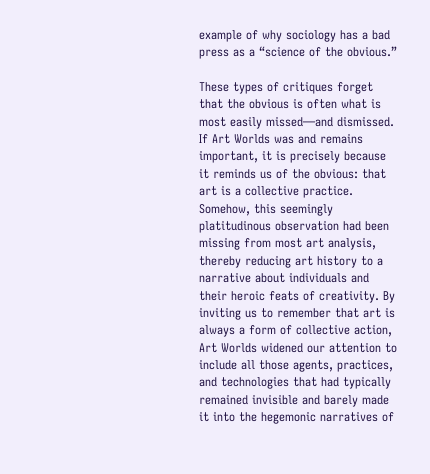example of why sociology has a bad press as a “science of the obvious.”

These types of critiques forget that the obvious is often what is most easily missed—and dismissed. If Art Worlds was and remains important, it is precisely because it reminds us of the obvious: that art is a collective practice. Somehow, this seemingly platitudinous observation had been missing from most art analysis, thereby reducing art history to a narrative about individuals and their heroic feats of creativity. By inviting us to remember that art is always a form of collective action, Art Worlds widened our attention to include all those agents, practices, and technologies that had typically remained invisible and barely made it into the hegemonic narratives of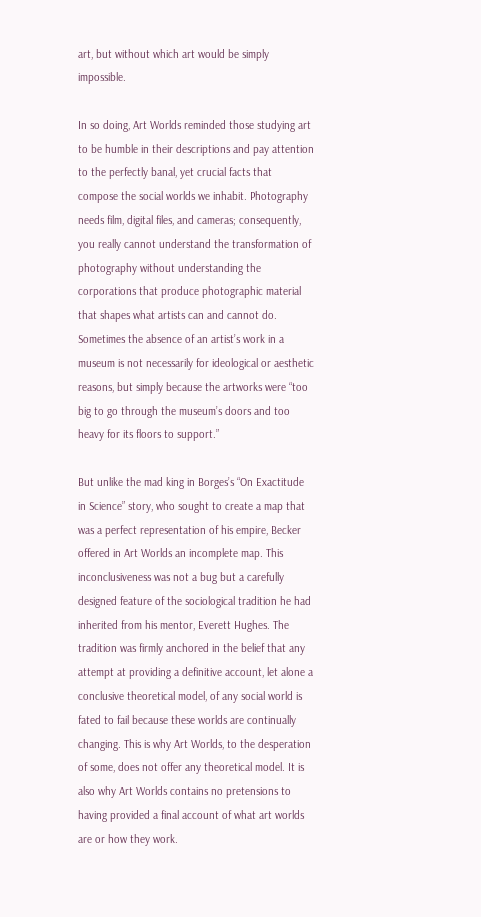art, but without which art would be simply impossible.

In so doing, Art Worlds reminded those studying art to be humble in their descriptions and pay attention to the perfectly banal, yet crucial facts that compose the social worlds we inhabit. Photography needs film, digital files, and cameras; consequently, you really cannot understand the transformation of photography without understanding the corporations that produce photographic material that shapes what artists can and cannot do. Sometimes the absence of an artist’s work in a museum is not necessarily for ideological or aesthetic reasons, but simply because the artworks were “too big to go through the museum’s doors and too heavy for its floors to support.”

But unlike the mad king in Borges’s “On Exactitude in Science” story, who sought to create a map that was a perfect representation of his empire, Becker offered in Art Worlds an incomplete map. This inconclusiveness was not a bug but a carefully designed feature of the sociological tradition he had inherited from his mentor, Everett Hughes. The tradition was firmly anchored in the belief that any attempt at providing a definitive account, let alone a conclusive theoretical model, of any social world is fated to fail because these worlds are continually changing. This is why Art Worlds, to the desperation of some, does not offer any theoretical model. It is also why Art Worlds contains no pretensions to having provided a final account of what art worlds are or how they work.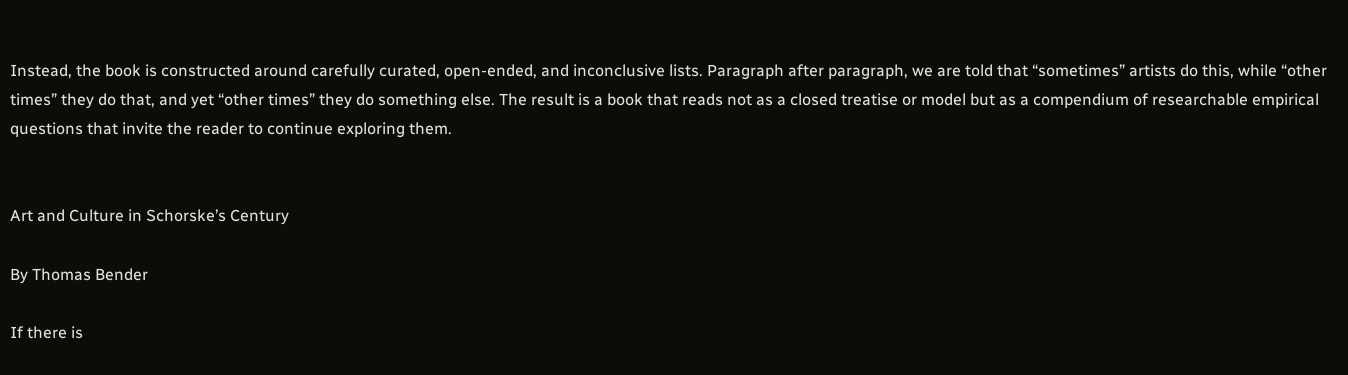Instead, the book is constructed around carefully curated, open-ended, and inconclusive lists. Paragraph after paragraph, we are told that “sometimes” artists do this, while “other times” they do that, and yet “other times” they do something else. The result is a book that reads not as a closed treatise or model but as a compendium of researchable empirical questions that invite the reader to continue exploring them.


Art and Culture in Schorske’s Century

By Thomas Bender

If there is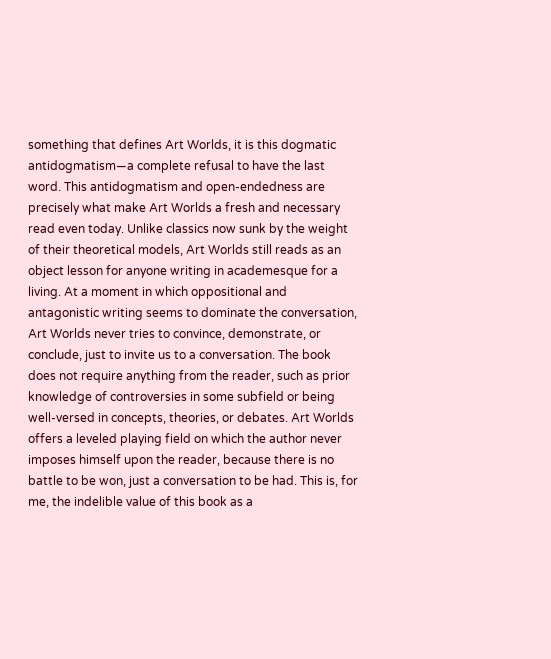something that defines Art Worlds, it is this dogmatic antidogmatism—a complete refusal to have the last word. This antidogmatism and open-endedness are precisely what make Art Worlds a fresh and necessary read even today. Unlike classics now sunk by the weight of their theoretical models, Art Worlds still reads as an object lesson for anyone writing in academesque for a living. At a moment in which oppositional and antagonistic writing seems to dominate the conversation, Art Worlds never tries to convince, demonstrate, or conclude, just to invite us to a conversation. The book does not require anything from the reader, such as prior knowledge of controversies in some subfield or being well-versed in concepts, theories, or debates. Art Worlds offers a leveled playing field on which the author never imposes himself upon the reader, because there is no battle to be won, just a conversation to be had. This is, for me, the indelible value of this book as a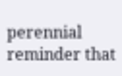perennial reminder that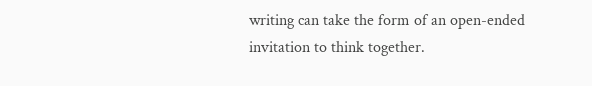writing can take the form of an open-ended invitation to think together.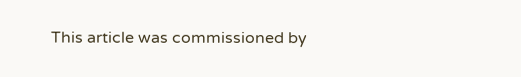This article was commissioned by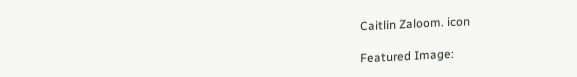Caitlin Zaloom. icon

Featured Image: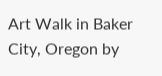Art Walk in Baker City, Oregon by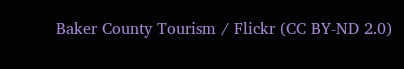Baker County Tourism / Flickr (CC BY-ND 2.0)